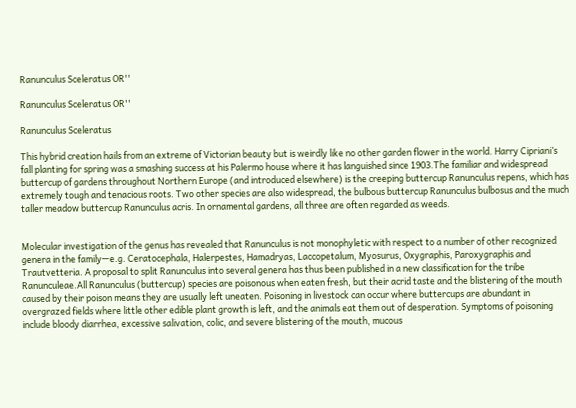Ranunculus Sceleratus OR''

Ranunculus Sceleratus OR''

Ranunculus Sceleratus

This hybrid creation hails from an extreme of Victorian beauty but is weirdly like no other garden flower in the world. Harry Cipriani’s fall planting for spring was a smashing success at his Palermo house where it has languished since 1903.The familiar and widespread buttercup of gardens throughout Northern Europe (and introduced elsewhere) is the creeping buttercup Ranunculus repens, which has extremely tough and tenacious roots. Two other species are also widespread, the bulbous buttercup Ranunculus bulbosus and the much taller meadow buttercup Ranunculus acris. In ornamental gardens, all three are often regarded as weeds.


Molecular investigation of the genus has revealed that Ranunculus is not monophyletic with respect to a number of other recognized genera in the family—e.g. Ceratocephala, Halerpestes, Hamadryas, Laccopetalum, Myosurus, Oxygraphis, Paroxygraphis and Trautvetteria. A proposal to split Ranunculus into several genera has thus been published in a new classification for the tribe Ranunculeae.All Ranunculus (buttercup) species are poisonous when eaten fresh, but their acrid taste and the blistering of the mouth caused by their poison means they are usually left uneaten. Poisoning in livestock can occur where buttercups are abundant in overgrazed fields where little other edible plant growth is left, and the animals eat them out of desperation. Symptoms of poisoning include bloody diarrhea, excessive salivation, colic, and severe blistering of the mouth, mucous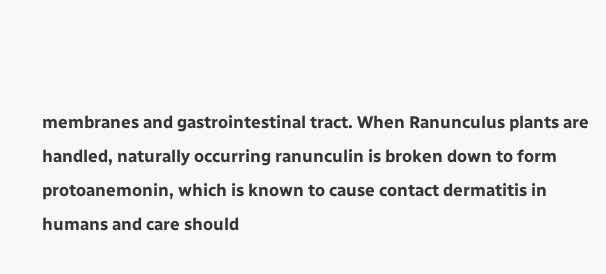membranes and gastrointestinal tract. When Ranunculus plants are handled, naturally occurring ranunculin is broken down to form protoanemonin, which is known to cause contact dermatitis in humans and care should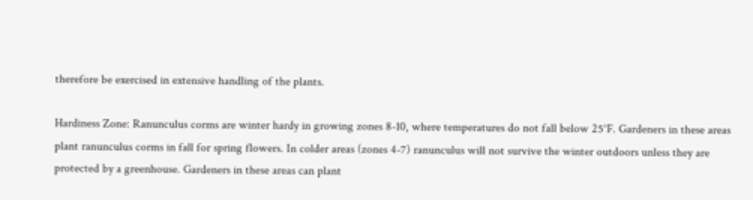therefore be exercised in extensive handling of the plants.

Hardiness Zone: Ranunculus corms are winter hardy in growing zones 8-10, where temperatures do not fall below 25°F. Gardeners in these areas plant ranunculus corms in fall for spring flowers. In colder areas (zones 4-7) ranunculus will not survive the winter outdoors unless they are protected by a greenhouse. Gardeners in these areas can plant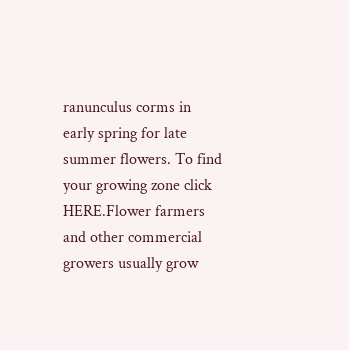ranunculus corms in early spring for late summer flowers. To find your growing zone click HERE.Flower farmers and other commercial growers usually grow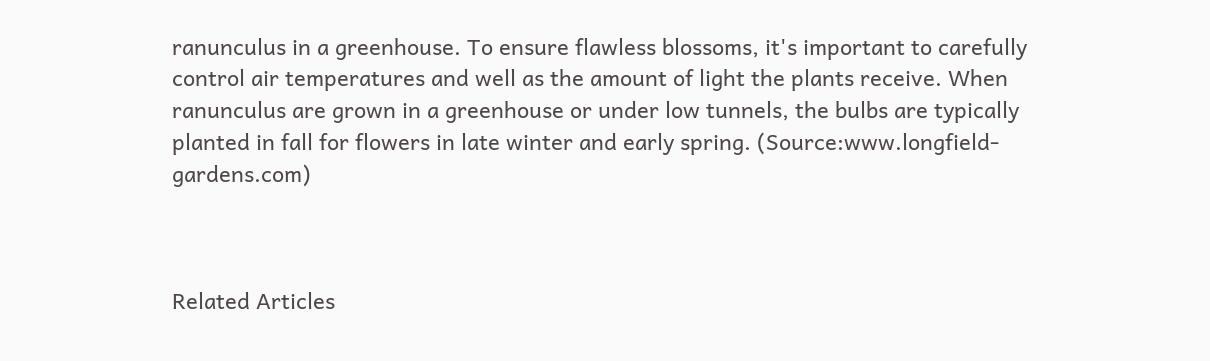ranunculus in a greenhouse. To ensure flawless blossoms, it's important to carefully control air temperatures and well as the amount of light the plants receive. When ranunculus are grown in a greenhouse or under low tunnels, the bulbs are typically planted in fall for flowers in late winter and early spring. (Source:www.longfield-gardens.com)



Related Articles